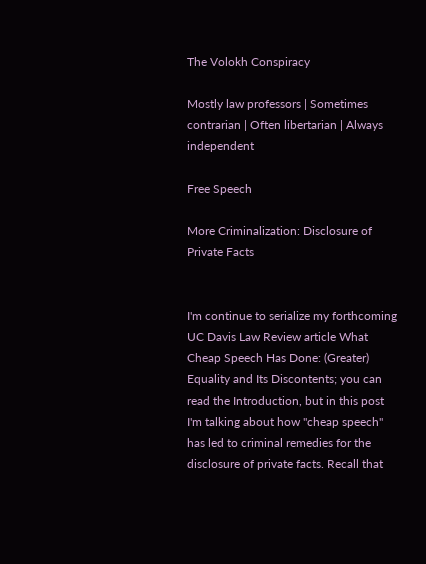The Volokh Conspiracy

Mostly law professors | Sometimes contrarian | Often libertarian | Always independent

Free Speech

More Criminalization: Disclosure of Private Facts


I'm continue to serialize my forthcoming UC Davis Law Review article What Cheap Speech Has Done: (Greater) Equality and Its Discontents; you can read the Introduction, but in this post I'm talking about how "cheap speech" has led to criminal remedies for the disclosure of private facts. Recall that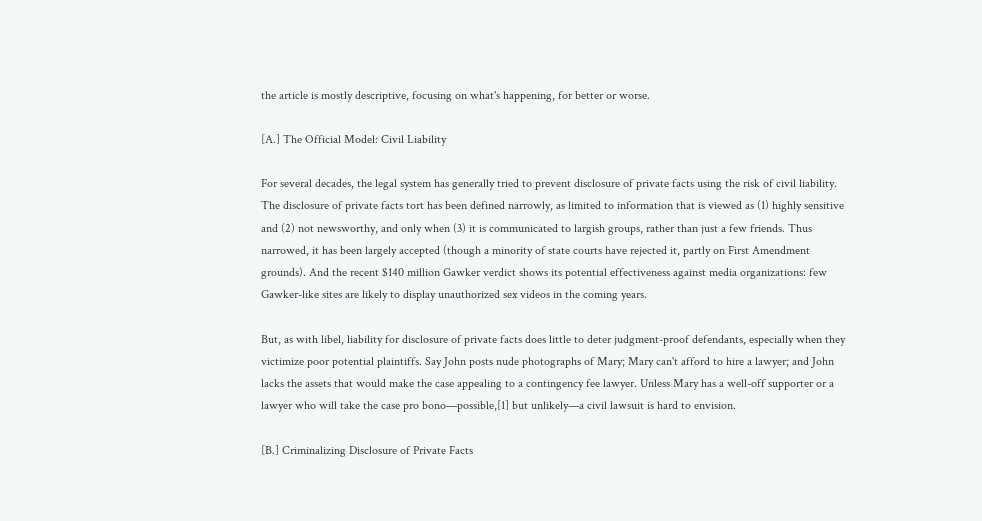the article is mostly descriptive, focusing on what's happening, for better or worse.

[A.] The Official Model: Civil Liability

For several decades, the legal system has generally tried to prevent disclosure of private facts using the risk of civil liability. The disclosure of private facts tort has been defined narrowly, as limited to information that is viewed as (1) highly sensitive and (2) not newsworthy, and only when (3) it is communicated to largish groups, rather than just a few friends. Thus narrowed, it has been largely accepted (though a minority of state courts have rejected it, partly on First Amendment grounds). And the recent $140 million Gawker verdict shows its potential effectiveness against media organizations: few Gawker-like sites are likely to display unauthorized sex videos in the coming years.

But, as with libel, liability for disclosure of private facts does little to deter judgment-proof defendants, especially when they victimize poor potential plaintiffs. Say John posts nude photographs of Mary; Mary can't afford to hire a lawyer; and John lacks the assets that would make the case appealing to a contingency fee lawyer. Unless Mary has a well-off supporter or a lawyer who will take the case pro bono—possible,[1] but unlikely—a civil lawsuit is hard to envision.

[B.] Criminalizing Disclosure of Private Facts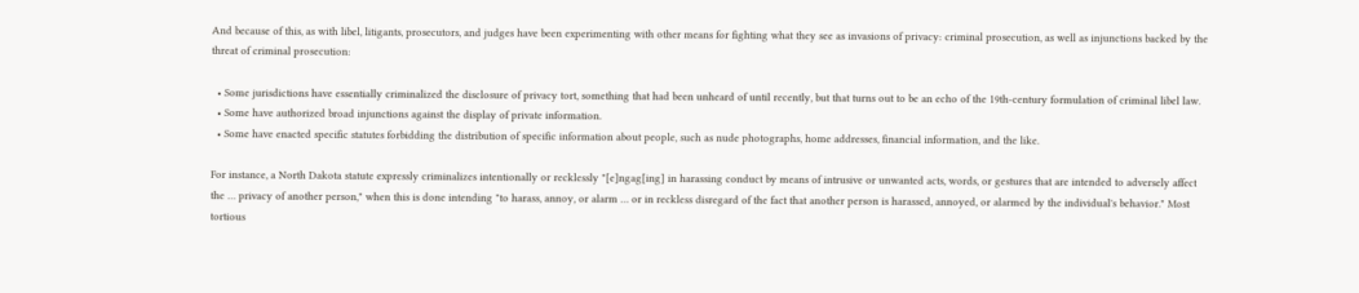And because of this, as with libel, litigants, prosecutors, and judges have been experimenting with other means for fighting what they see as invasions of privacy: criminal prosecution, as well as injunctions backed by the threat of criminal prosecution:

  • Some jurisdictions have essentially criminalized the disclosure of privacy tort, something that had been unheard of until recently, but that turns out to be an echo of the 19th-century formulation of criminal libel law.
  • Some have authorized broad injunctions against the display of private information.
  • Some have enacted specific statutes forbidding the distribution of specific information about people, such as nude photographs, home addresses, financial information, and the like.

For instance, a North Dakota statute expressly criminalizes intentionally or recklessly "[e]ngag[ing] in harassing conduct by means of intrusive or unwanted acts, words, or gestures that are intended to adversely affect the … privacy of another person," when this is done intending "to harass, annoy, or alarm … or in reckless disregard of the fact that another person is harassed, annoyed, or alarmed by the individual's behavior." Most tortious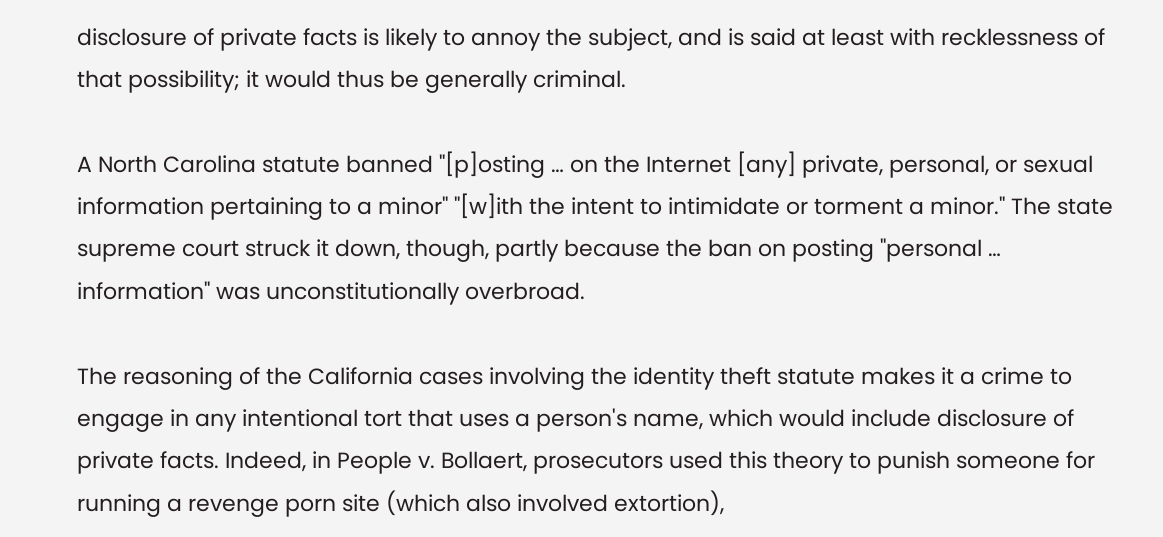disclosure of private facts is likely to annoy the subject, and is said at least with recklessness of that possibility; it would thus be generally criminal.

A North Carolina statute banned "[p]osting … on the Internet [any] private, personal, or sexual information pertaining to a minor" "[w]ith the intent to intimidate or torment a minor." The state supreme court struck it down, though, partly because the ban on posting "personal … information" was unconstitutionally overbroad.

The reasoning of the California cases involving the identity theft statute makes it a crime to engage in any intentional tort that uses a person's name, which would include disclosure of private facts. Indeed, in People v. Bollaert, prosecutors used this theory to punish someone for running a revenge porn site (which also involved extortion),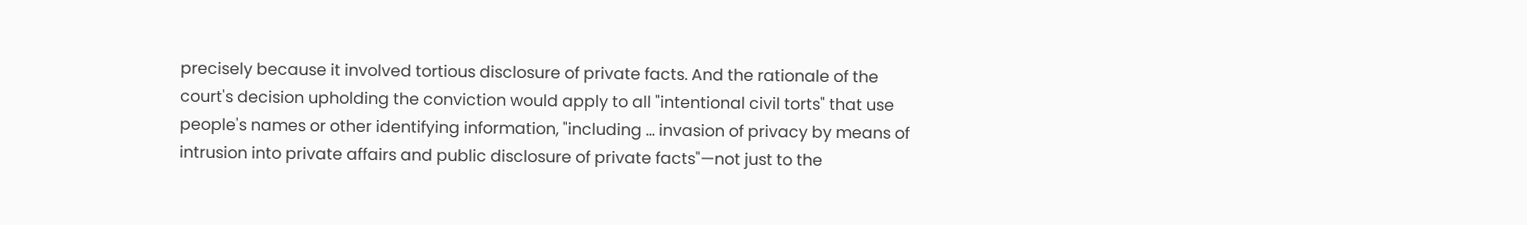precisely because it involved tortious disclosure of private facts. And the rationale of the court's decision upholding the conviction would apply to all "intentional civil torts" that use people's names or other identifying information, "including … invasion of privacy by means of intrusion into private affairs and public disclosure of private facts"—not just to the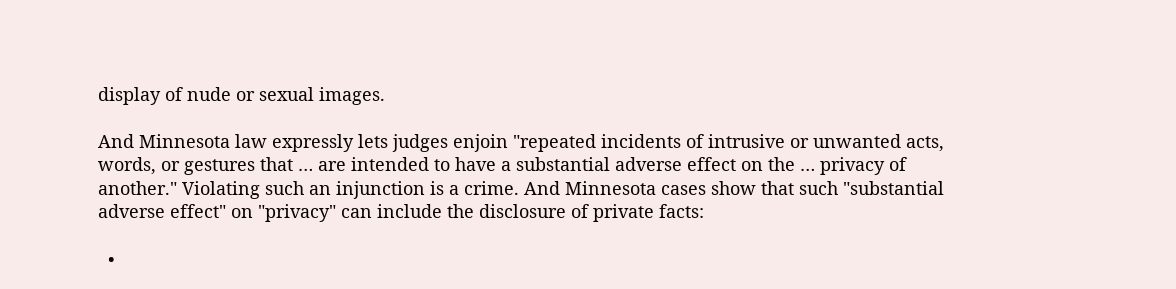display of nude or sexual images.

And Minnesota law expressly lets judges enjoin "repeated incidents of intrusive or unwanted acts, words, or gestures that … are intended to have a substantial adverse effect on the … privacy of another." Violating such an injunction is a crime. And Minnesota cases show that such "substantial adverse effect" on "privacy" can include the disclosure of private facts:

  •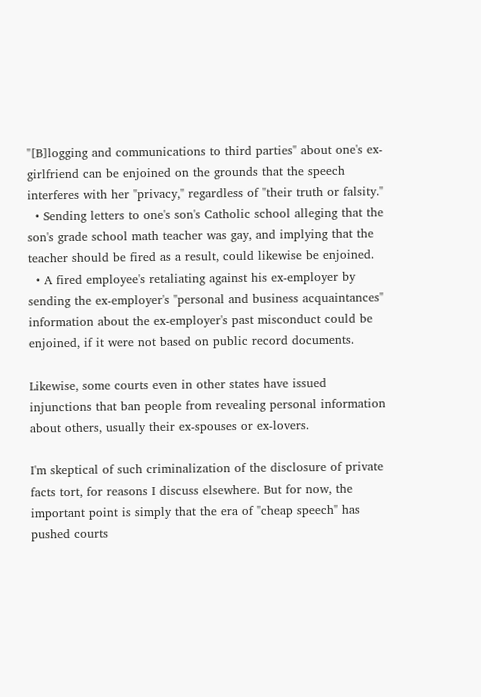"[B]logging and communications to third parties" about one's ex-girlfriend can be enjoined on the grounds that the speech interferes with her "privacy," regardless of "their truth or falsity."
  • Sending letters to one's son's Catholic school alleging that the son's grade school math teacher was gay, and implying that the teacher should be fired as a result, could likewise be enjoined.
  • A fired employee's retaliating against his ex-employer by sending the ex-employer's "personal and business acquaintances" information about the ex-employer's past misconduct could be enjoined, if it were not based on public record documents.

Likewise, some courts even in other states have issued injunctions that ban people from revealing personal information about others, usually their ex-spouses or ex-lovers.

I'm skeptical of such criminalization of the disclosure of private facts tort, for reasons I discuss elsewhere. But for now, the important point is simply that the era of "cheap speech" has pushed courts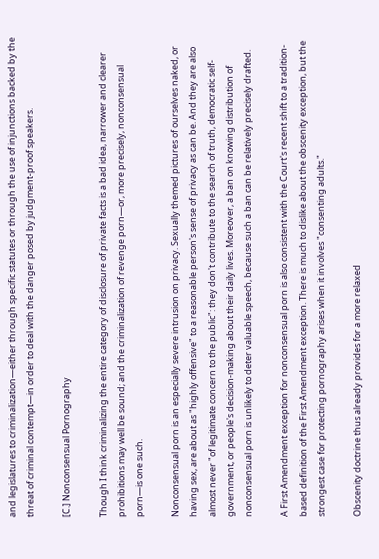and legislatures to criminalization—either through specific statutes or through the use of injunctions backed by the threat of criminal contempt—in order to deal with the danger posed by judgment-proof speakers.

[C.] Nonconsensual Pornography

Though I think criminalizing the entire category of disclosure of private facts is a bad idea, narrower and clearer prohibitions may well be sound; and the criminalization of revenge porn—or, more precisely, nonconsensual porn—is one such.

Nonconsensual porn is an especially severe intrusion on privacy. Sexually themed pictures of ourselves naked, or having sex, are about as "highly offensive" to a reasonable person's sense of privacy as can be. And they are also almost never "of legitimate concern to the public": they don't contribute to the search of truth, democratic self-government, or people's decision-making about their daily lives. Moreover, a ban on knowing distribution of nonconsensual porn is unlikely to deter valuable speech, because such a ban can be relatively precisely drafted.

A First Amendment exception for nonconsensual porn is also consistent with the Court's recent shift to a tradition-based definition of the First Amendment exception. There is much to dislike about the obscenity exception, but the strongest case for protecting pornography arises when it involves "consenting adults."

Obscenity doctrine thus already provides for a more relaxed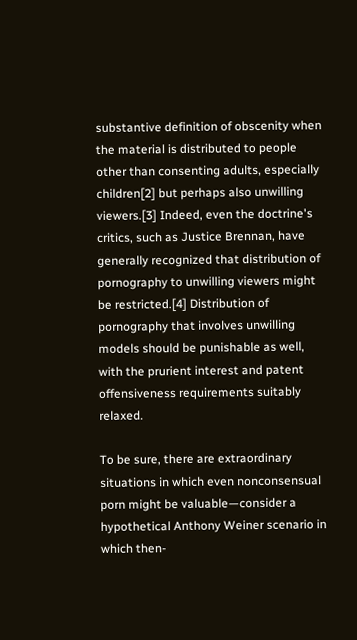substantive definition of obscenity when the material is distributed to people other than consenting adults, especially children[2] but perhaps also unwilling viewers.[3] Indeed, even the doctrine's critics, such as Justice Brennan, have generally recognized that distribution of pornography to unwilling viewers might be restricted.[4] Distribution of pornography that involves unwilling models should be punishable as well, with the prurient interest and patent offensiveness requirements suitably relaxed.

To be sure, there are extraordinary situations in which even nonconsensual porn might be valuable—consider a hypothetical Anthony Weiner scenario in which then-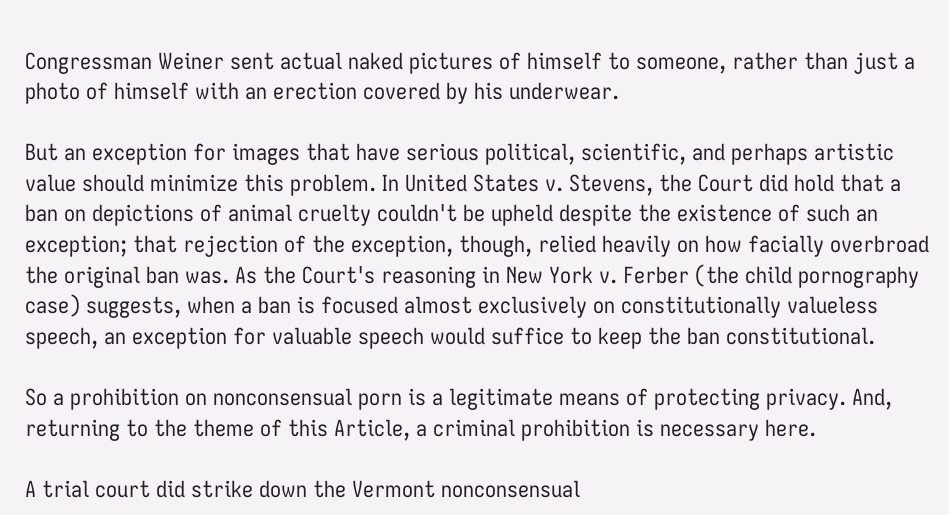Congressman Weiner sent actual naked pictures of himself to someone, rather than just a photo of himself with an erection covered by his underwear.

But an exception for images that have serious political, scientific, and perhaps artistic value should minimize this problem. In United States v. Stevens, the Court did hold that a ban on depictions of animal cruelty couldn't be upheld despite the existence of such an exception; that rejection of the exception, though, relied heavily on how facially overbroad the original ban was. As the Court's reasoning in New York v. Ferber (the child pornography case) suggests, when a ban is focused almost exclusively on constitutionally valueless speech, an exception for valuable speech would suffice to keep the ban constitutional.

So a prohibition on nonconsensual porn is a legitimate means of protecting privacy. And, returning to the theme of this Article, a criminal prohibition is necessary here.

A trial court did strike down the Vermont nonconsensual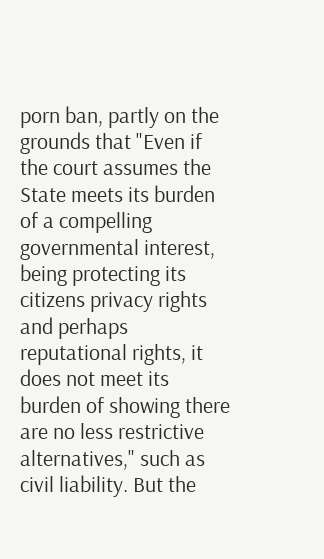porn ban, partly on the grounds that "Even if the court assumes the State meets its burden of a compelling governmental interest, being protecting its citizens privacy rights and perhaps reputational rights, it does not meet its burden of showing there are no less restrictive alternatives," such as civil liability. But the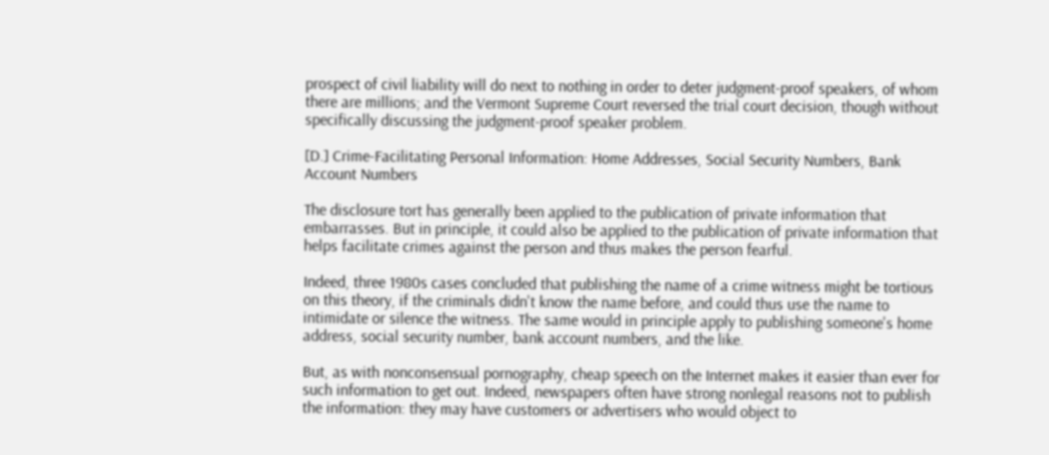prospect of civil liability will do next to nothing in order to deter judgment-proof speakers, of whom there are millions; and the Vermont Supreme Court reversed the trial court decision, though without specifically discussing the judgment-proof speaker problem.

[D.] Crime-Facilitating Personal Information: Home Addresses, Social Security Numbers, Bank Account Numbers

The disclosure tort has generally been applied to the publication of private information that embarrasses. But in principle, it could also be applied to the publication of private information that helps facilitate crimes against the person and thus makes the person fearful.

Indeed, three 1980s cases concluded that publishing the name of a crime witness might be tortious on this theory, if the criminals didn't know the name before, and could thus use the name to intimidate or silence the witness. The same would in principle apply to publishing someone's home address, social security number, bank account numbers, and the like.

But, as with nonconsensual pornography, cheap speech on the Internet makes it easier than ever for such information to get out. Indeed, newspapers often have strong nonlegal reasons not to publish the information: they may have customers or advertisers who would object to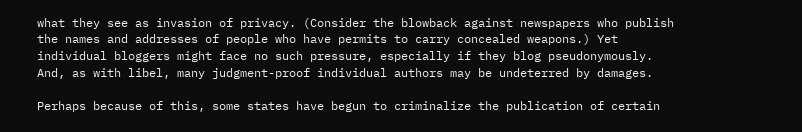what they see as invasion of privacy. (Consider the blowback against newspapers who publish the names and addresses of people who have permits to carry concealed weapons.) Yet individual bloggers might face no such pressure, especially if they blog pseudonymously. And, as with libel, many judgment-proof individual authors may be undeterred by damages.

Perhaps because of this, some states have begun to criminalize the publication of certain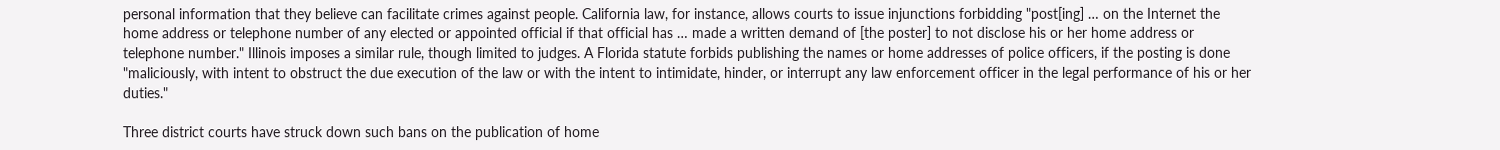personal information that they believe can facilitate crimes against people. California law, for instance, allows courts to issue injunctions forbidding "post[ing] … on the Internet the home address or telephone number of any elected or appointed official if that official has … made a written demand of [the poster] to not disclose his or her home address or telephone number." Illinois imposes a similar rule, though limited to judges. A Florida statute forbids publishing the names or home addresses of police officers, if the posting is done "maliciously, with intent to obstruct the due execution of the law or with the intent to intimidate, hinder, or interrupt any law enforcement officer in the legal performance of his or her duties."

Three district courts have struck down such bans on the publication of home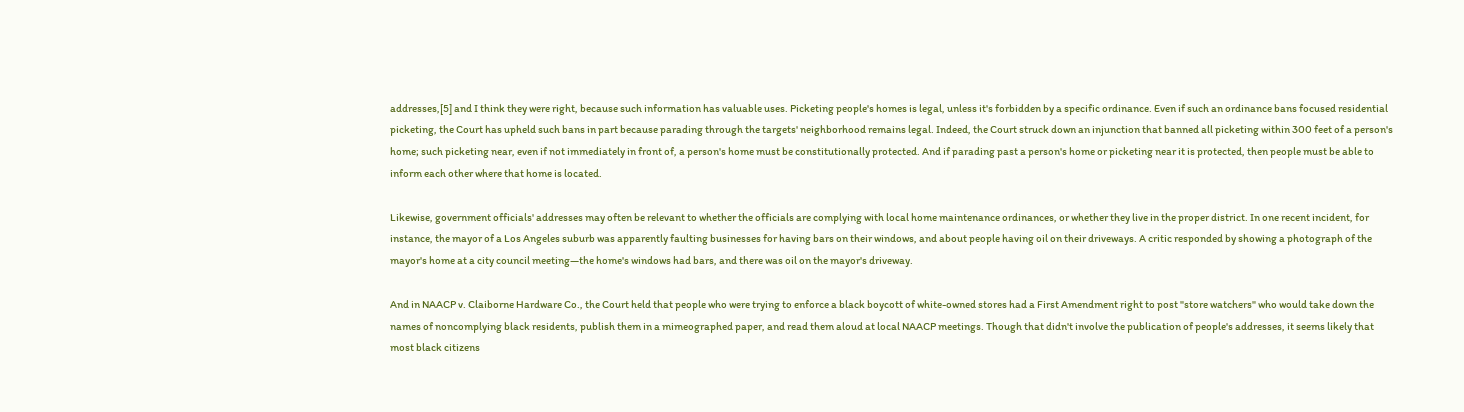addresses,[5] and I think they were right, because such information has valuable uses. Picketing people's homes is legal, unless it's forbidden by a specific ordinance. Even if such an ordinance bans focused residential picketing, the Court has upheld such bans in part because parading through the targets' neighborhood remains legal. Indeed, the Court struck down an injunction that banned all picketing within 300 feet of a person's home; such picketing near, even if not immediately in front of, a person's home must be constitutionally protected. And if parading past a person's home or picketing near it is protected, then people must be able to inform each other where that home is located.

Likewise, government officials' addresses may often be relevant to whether the officials are complying with local home maintenance ordinances, or whether they live in the proper district. In one recent incident, for instance, the mayor of a Los Angeles suburb was apparently faulting businesses for having bars on their windows, and about people having oil on their driveways. A critic responded by showing a photograph of the mayor's home at a city council meeting—the home's windows had bars, and there was oil on the mayor's driveway.

And in NAACP v. Claiborne Hardware Co., the Court held that people who were trying to enforce a black boycott of white-owned stores had a First Amendment right to post "store watchers" who would take down the names of noncomplying black residents, publish them in a mimeographed paper, and read them aloud at local NAACP meetings. Though that didn't involve the publication of people's addresses, it seems likely that most black citizens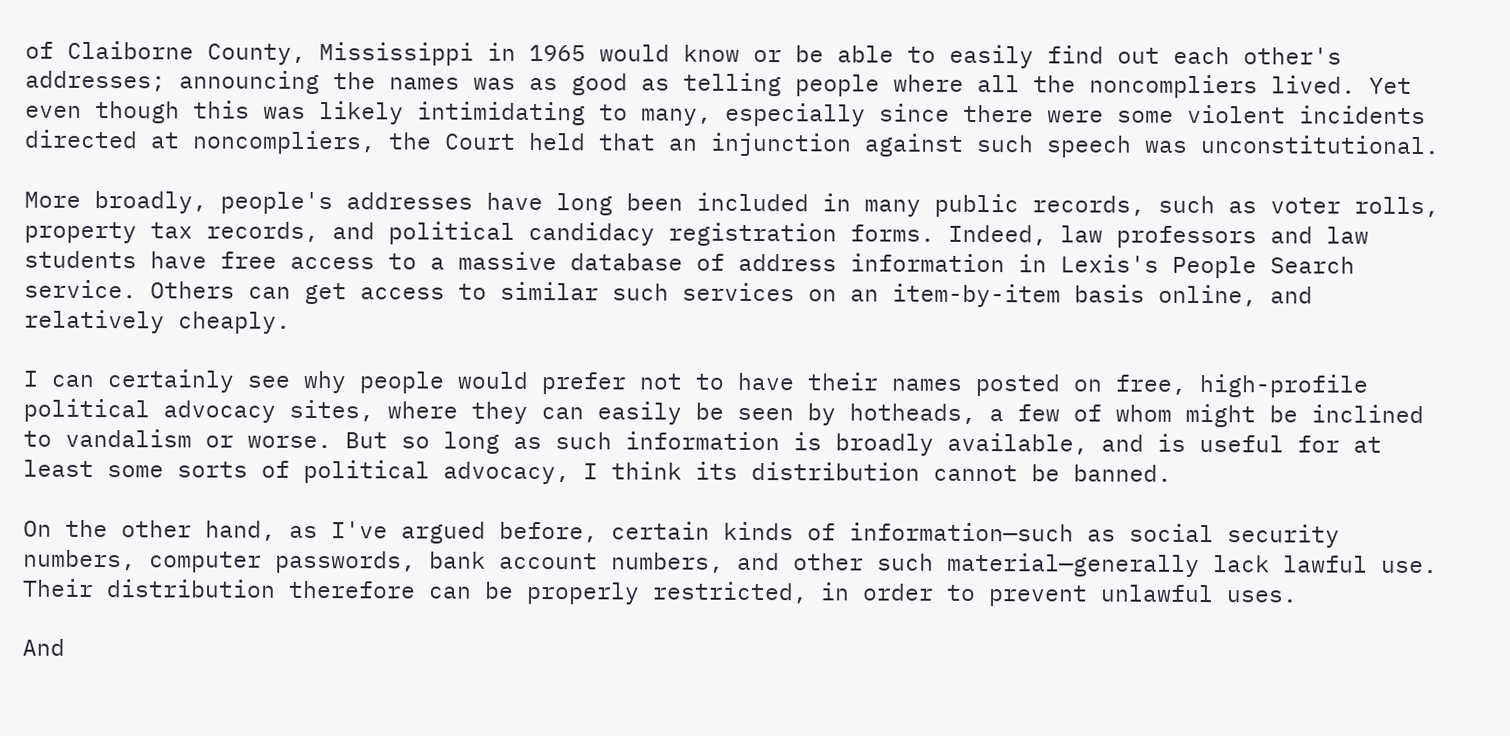of Claiborne County, Mississippi in 1965 would know or be able to easily find out each other's addresses; announcing the names was as good as telling people where all the noncompliers lived. Yet even though this was likely intimidating to many, especially since there were some violent incidents directed at noncompliers, the Court held that an injunction against such speech was unconstitutional.

More broadly, people's addresses have long been included in many public records, such as voter rolls, property tax records, and political candidacy registration forms. Indeed, law professors and law students have free access to a massive database of address information in Lexis's People Search service. Others can get access to similar such services on an item-by-item basis online, and relatively cheaply.

I can certainly see why people would prefer not to have their names posted on free, high-profile political advocacy sites, where they can easily be seen by hotheads, a few of whom might be inclined to vandalism or worse. But so long as such information is broadly available, and is useful for at least some sorts of political advocacy, I think its distribution cannot be banned.

On the other hand, as I've argued before, certain kinds of information—such as social security numbers, computer passwords, bank account numbers, and other such material—generally lack lawful use. Their distribution therefore can be properly restricted, in order to prevent unlawful uses.

And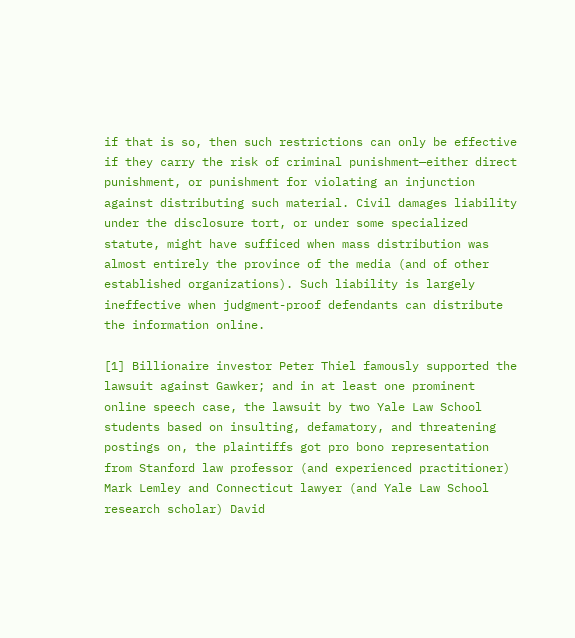if that is so, then such restrictions can only be effective if they carry the risk of criminal punishment—either direct punishment, or punishment for violating an injunction against distributing such material. Civil damages liability under the disclosure tort, or under some specialized statute, might have sufficed when mass distribution was almost entirely the province of the media (and of other established organizations). Such liability is largely ineffective when judgment-proof defendants can distribute the information online.

[1] Billionaire investor Peter Thiel famously supported the lawsuit against Gawker; and in at least one prominent online speech case, the lawsuit by two Yale Law School students based on insulting, defamatory, and threatening postings on, the plaintiffs got pro bono representation from Stanford law professor (and experienced practitioner) Mark Lemley and Connecticut lawyer (and Yale Law School research scholar) David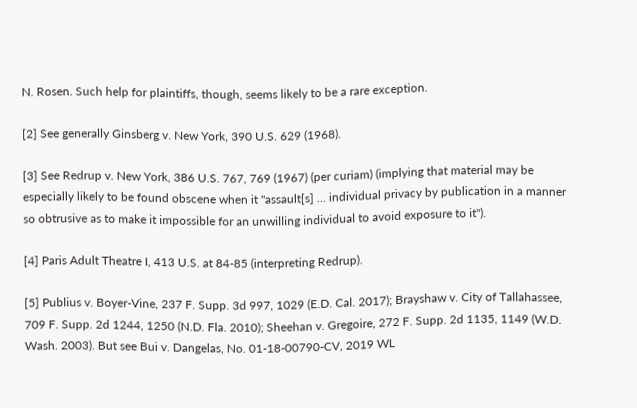N. Rosen. Such help for plaintiffs, though, seems likely to be a rare exception.

[2] See generally Ginsberg v. New York, 390 U.S. 629 (1968).

[3] See Redrup v. New York, 386 U.S. 767, 769 (1967) (per curiam) (implying that material may be especially likely to be found obscene when it "assault[s] … individual privacy by publication in a manner so obtrusive as to make it impossible for an unwilling individual to avoid exposure to it").

[4] Paris Adult Theatre I, 413 U.S. at 84-85 (interpreting Redrup).

[5] Publius v. Boyer-Vine, 237 F. Supp. 3d 997, 1029 (E.D. Cal. 2017); Brayshaw v. City of Tallahassee, 709 F. Supp. 2d 1244, 1250 (N.D. Fla. 2010); Sheehan v. Gregoire, 272 F. Supp. 2d 1135, 1149 (W.D. Wash. 2003). But see Bui v. Dangelas, No. 01-18-00790-CV, 2019 WL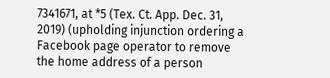7341671, at *5 (Tex. Ct. App. Dec. 31, 2019) (upholding injunction ordering a Facebook page operator to remove the home address of a person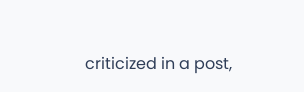criticized in a post,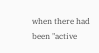when there had been "active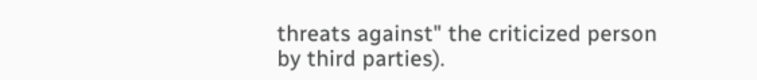threats against" the criticized person by third parties).